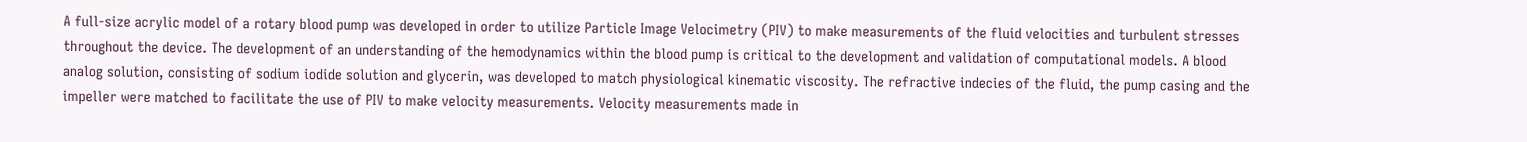A full-size acrylic model of a rotary blood pump was developed in order to utilize Particle Image Velocimetry (PIV) to make measurements of the fluid velocities and turbulent stresses throughout the device. The development of an understanding of the hemodynamics within the blood pump is critical to the development and validation of computational models. A blood analog solution, consisting of sodium iodide solution and glycerin, was developed to match physiological kinematic viscosity. The refractive indecies of the fluid, the pump casing and the impeller were matched to facilitate the use of PIV to make velocity measurements. Velocity measurements made in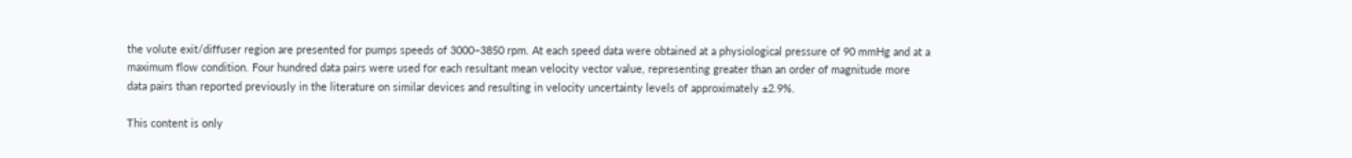the volute exit/diffuser region are presented for pumps speeds of 3000–3850 rpm. At each speed data were obtained at a physiological pressure of 90 mmHg and at a maximum flow condition. Four hundred data pairs were used for each resultant mean velocity vector value, representing greater than an order of magnitude more data pairs than reported previously in the literature on similar devices and resulting in velocity uncertainty levels of approximately ±2.9%.

This content is only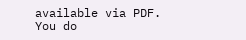available via PDF.
You do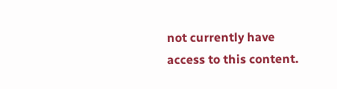not currently have access to this content.